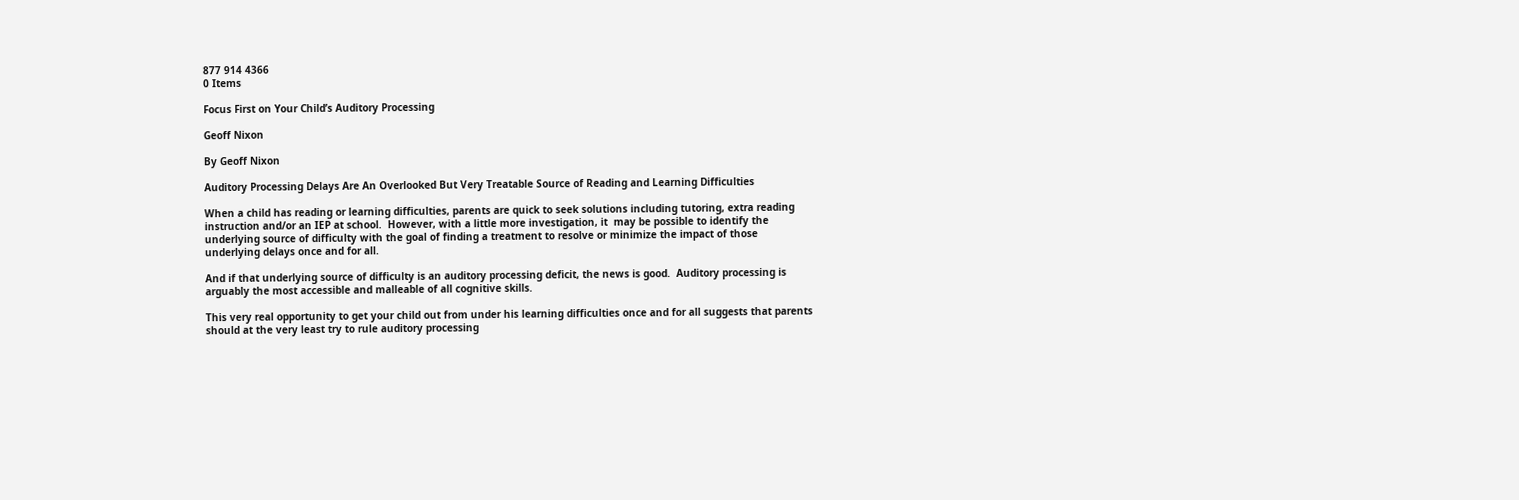877 914 4366
0 Items

Focus First on Your Child’s Auditory Processing

Geoff Nixon

By Geoff Nixon

Auditory Processing Delays Are An Overlooked But Very Treatable Source of Reading and Learning Difficulties

When a child has reading or learning difficulties, parents are quick to seek solutions including tutoring, extra reading instruction and/or an IEP at school.  However, with a little more investigation, it  may be possible to identify the underlying source of difficulty with the goal of finding a treatment to resolve or minimize the impact of those underlying delays once and for all.

And if that underlying source of difficulty is an auditory processing deficit, the news is good.  Auditory processing is arguably the most accessible and malleable of all cognitive skills.

This very real opportunity to get your child out from under his learning difficulties once and for all suggests that parents should at the very least try to rule auditory processing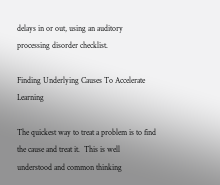delays in or out, using an auditory processing disorder checklist.

Finding Underlying Causes To Accelerate Learning

The quickest way to treat a problem is to find the cause and treat it.  This is well understood and common thinking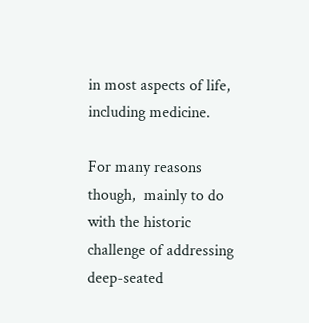in most aspects of life, including medicine.

For many reasons though,  mainly to do with the historic challenge of addressing deep-seated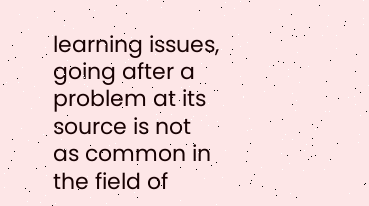learning issues, going after a problem at its source is not as common in the field of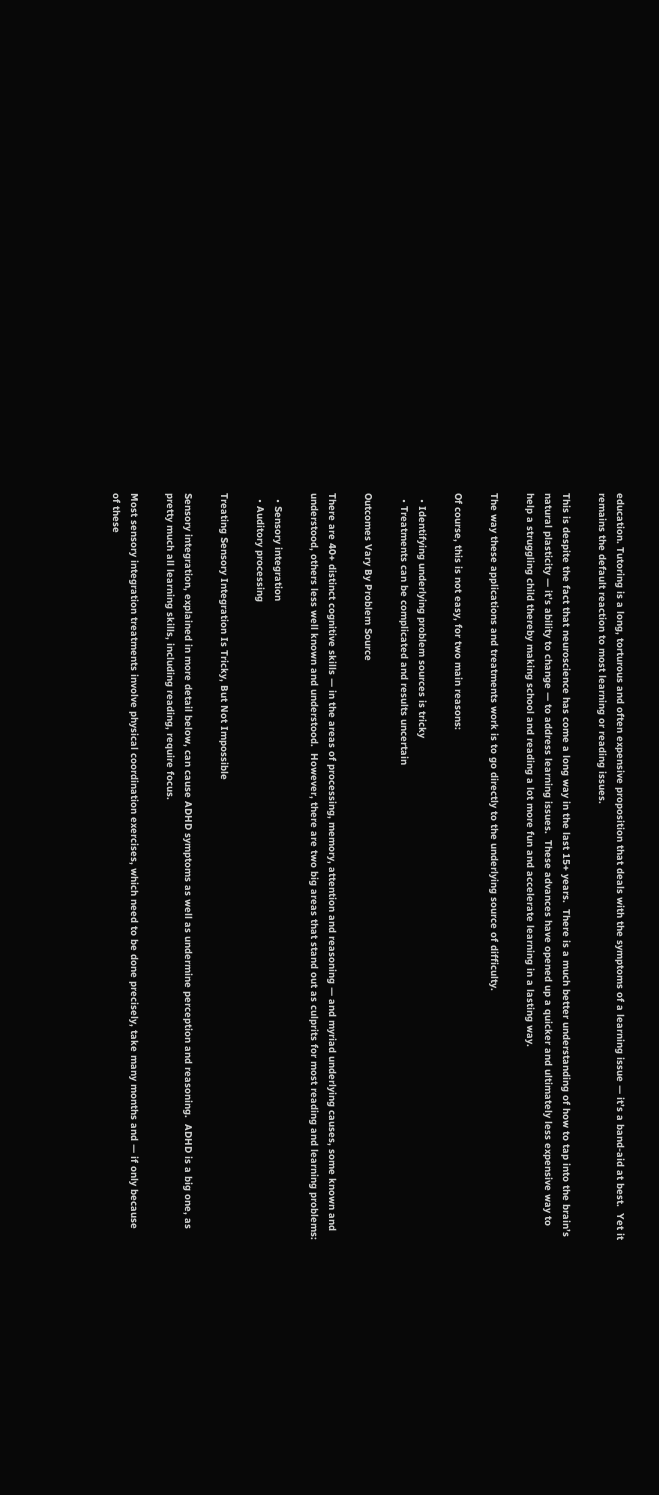education. Tutoring is a long, torturous and often expensive proposition that deals with the symptoms of a learning issue — it’s a band-aid at best.  Yet it remains the default reaction to most learning or reading issues.

This is despite the fact that neuroscience has come a long way in the last 15+ years.  There is a much better understanding of how to tap into the brain’s natural plasticity — it’s ability to change — to address learning issues.  These advances have opened up a quicker and ultimately less expensive way to help a struggling child thereby making school and reading a lot more fun and accelerate learning in a lasting way.

The way these applications and treatments work is to go directly to the underlying source of difficulty.

Of course, this is not easy, for two main reasons:

  • Identifying underlying problem sources is tricky
  • Treatments can be complicated and results uncertain

Outcomes Vary By Problem Source

There are 40+ distinct cognitive skills — in the areas of processing, memory, attention and reasoning — and myriad underlying causes, some known and understood, others less well known and understood.  However, there are two big areas that stand out as culprits for most reading and learning problems:

  • Sensory integration
  • Auditory processing

Treating Sensory Integration Is Tricky, But Not Impossible

Sensory integration, explained in more detail below, can cause ADHD symptoms as well as undermine perception and reasoning.  ADHD is a big one, as pretty much all learning skills, including reading, require focus.

Most sensory integration treatments involve physical coordination exercises, which need to be done precisely, take many months and — if only because of these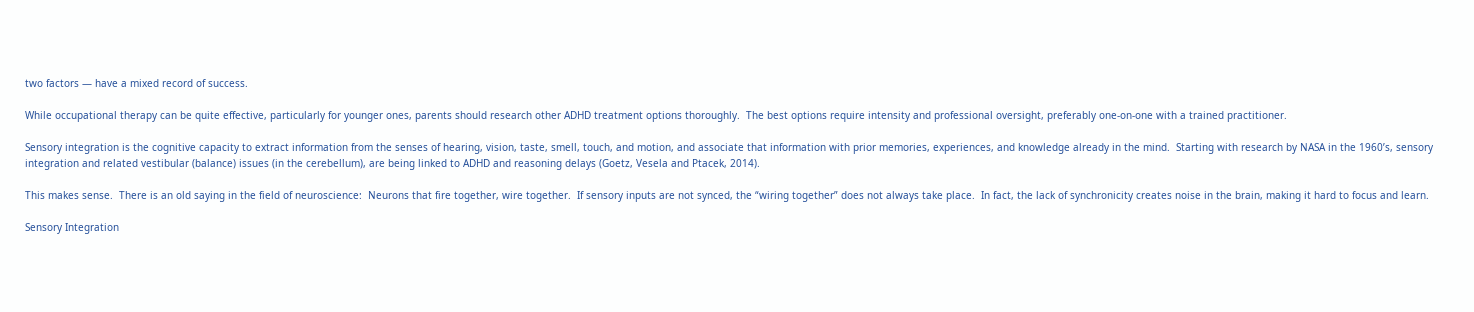two factors — have a mixed record of success.

While occupational therapy can be quite effective, particularly for younger ones, parents should research other ADHD treatment options thoroughly.  The best options require intensity and professional oversight, preferably one-on-one with a trained practitioner.

Sensory integration is the cognitive capacity to extract information from the senses of hearing, vision, taste, smell, touch, and motion, and associate that information with prior memories, experiences, and knowledge already in the mind.  Starting with research by NASA in the 1960’s, sensory integration and related vestibular (balance) issues (in the cerebellum), are being linked to ADHD and reasoning delays (Goetz, Vesela and Ptacek, 2014).

This makes sense.  There is an old saying in the field of neuroscience:  Neurons that fire together, wire together.  If sensory inputs are not synced, the “wiring together” does not always take place.  In fact, the lack of synchronicity creates noise in the brain, making it hard to focus and learn.

Sensory Integration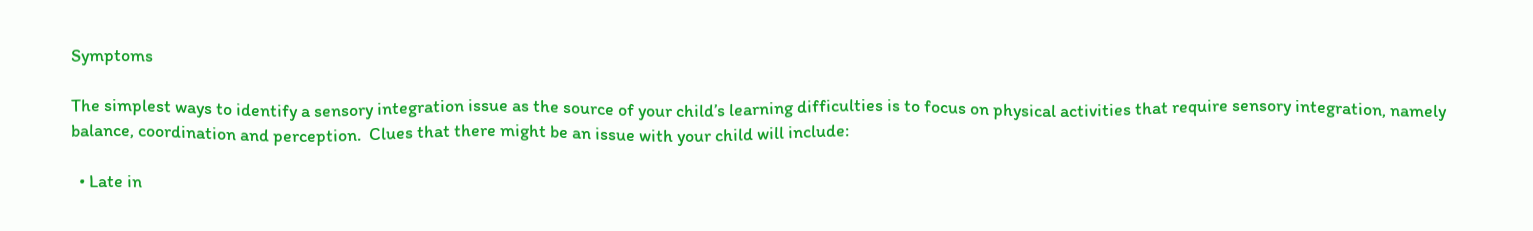Symptoms

The simplest ways to identify a sensory integration issue as the source of your child’s learning difficulties is to focus on physical activities that require sensory integration, namely balance, coordination and perception.  Clues that there might be an issue with your child will include:

  • Late in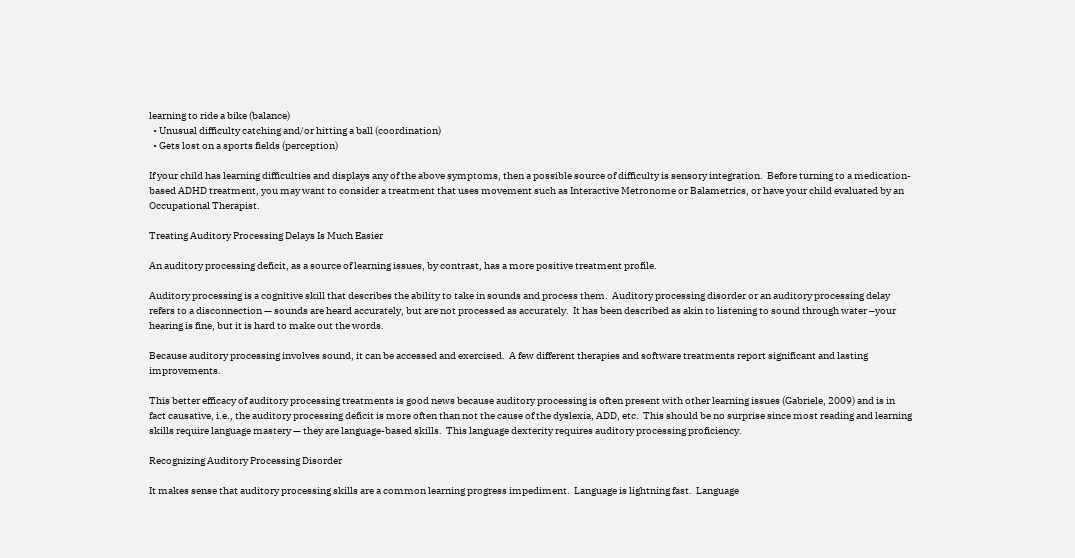learning to ride a bike (balance)
  • Unusual difficulty catching and/or hitting a ball (coordination)
  • Gets lost on a sports fields (perception)

If your child has learning difficulties and displays any of the above symptoms, then a possible source of difficulty is sensory integration.  Before turning to a medication-based ADHD treatment, you may want to consider a treatment that uses movement such as Interactive Metronome or Balametrics, or have your child evaluated by an Occupational Therapist.

Treating Auditory Processing Delays Is Much Easier

An auditory processing deficit, as a source of learning issues, by contrast, has a more positive treatment profile.

Auditory processing is a cognitive skill that describes the ability to take in sounds and process them.  Auditory processing disorder or an auditory processing delay refers to a disconnection — sounds are heard accurately, but are not processed as accurately.  It has been described as akin to listening to sound through water –your hearing is fine, but it is hard to make out the words.

Because auditory processing involves sound, it can be accessed and exercised.  A few different therapies and software treatments report significant and lasting improvements.

This better efficacy of auditory processing treatments is good news because auditory processing is often present with other learning issues (Gabriele, 2009) and is in fact causative, i.e., the auditory processing deficit is more often than not the cause of the dyslexia, ADD, etc.  This should be no surprise since most reading and learning skills require language mastery — they are language-based skills.  This language dexterity requires auditory processing proficiency.

Recognizing Auditory Processing Disorder

It makes sense that auditory processing skills are a common learning progress impediment.  Language is lightning fast.  Language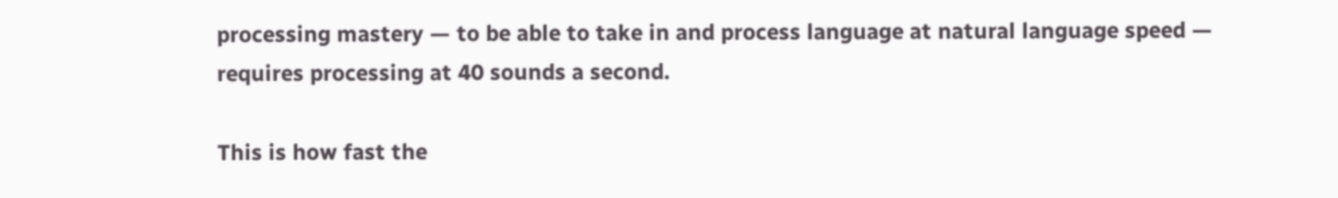processing mastery — to be able to take in and process language at natural language speed — requires processing at 40 sounds a second.

This is how fast the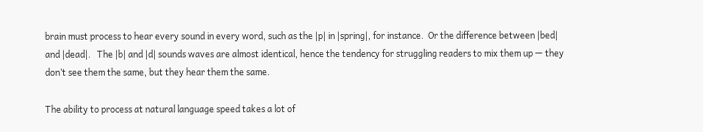brain must process to hear every sound in every word, such as the |p| in |spring|, for instance.  Or the difference between |bed| and |dead|.   The |b| and |d| sounds waves are almost identical, hence the tendency for struggling readers to mix them up — they don’t see them the same, but they hear them the same.

The ability to process at natural language speed takes a lot of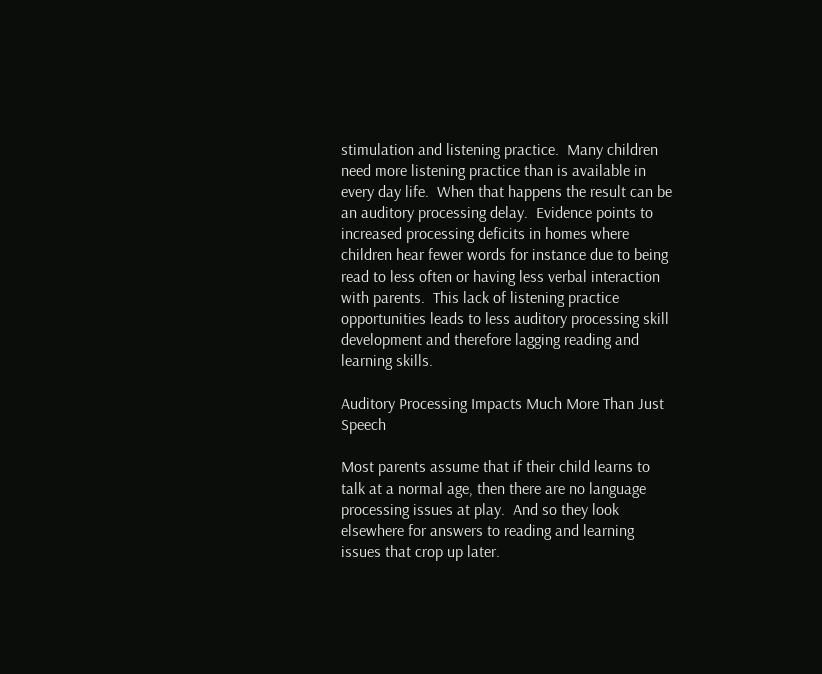stimulation and listening practice.  Many children need more listening practice than is available in every day life.  When that happens the result can be an auditory processing delay.  Evidence points to increased processing deficits in homes where children hear fewer words for instance due to being read to less often or having less verbal interaction with parents.  This lack of listening practice opportunities leads to less auditory processing skill development and therefore lagging reading and learning skills.

Auditory Processing Impacts Much More Than Just Speech

Most parents assume that if their child learns to talk at a normal age, then there are no language processing issues at play.  And so they look elsewhere for answers to reading and learning issues that crop up later.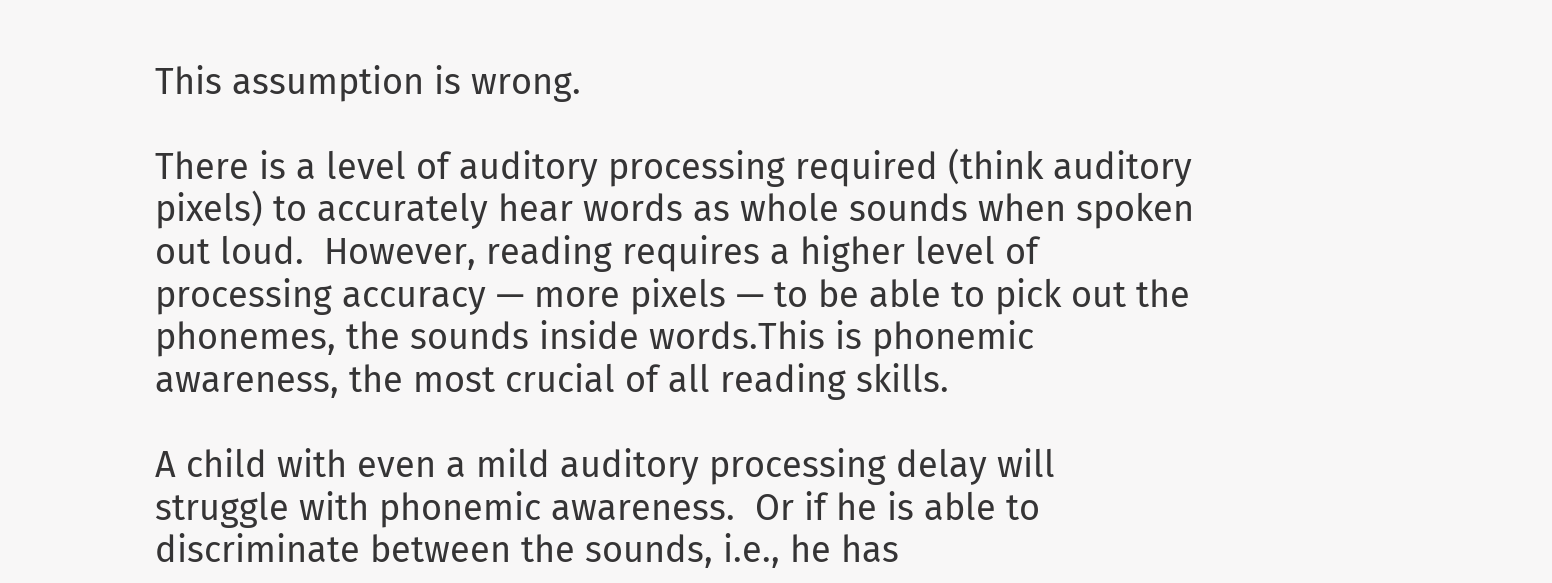This assumption is wrong.

There is a level of auditory processing required (think auditory pixels) to accurately hear words as whole sounds when spoken out loud.  However, reading requires a higher level of processing accuracy — more pixels — to be able to pick out the phonemes, the sounds inside words.This is phonemic awareness, the most crucial of all reading skills.

A child with even a mild auditory processing delay will struggle with phonemic awareness.  Or if he is able to discriminate between the sounds, i.e., he has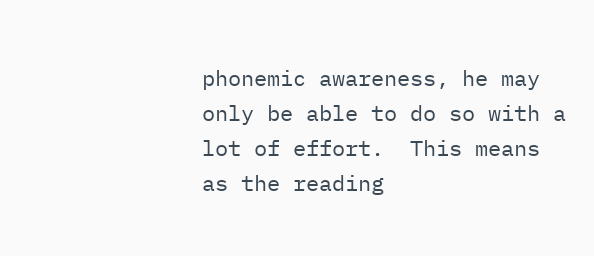phonemic awareness, he may only be able to do so with a lot of effort.  This means as the reading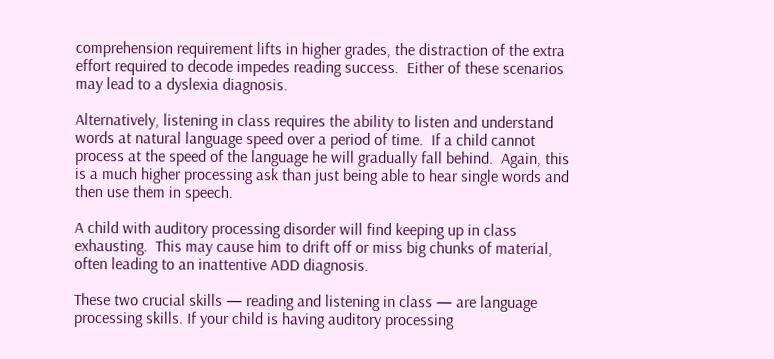comprehension requirement lifts in higher grades, the distraction of the extra effort required to decode impedes reading success.  Either of these scenarios may lead to a dyslexia diagnosis.

Alternatively, listening in class requires the ability to listen and understand words at natural language speed over a period of time.  If a child cannot process at the speed of the language he will gradually fall behind.  Again, this is a much higher processing ask than just being able to hear single words and then use them in speech.

A child with auditory processing disorder will find keeping up in class exhausting.  This may cause him to drift off or miss big chunks of material, often leading to an inattentive ADD diagnosis.

These two crucial skills — reading and listening in class — are language processing skills. If your child is having auditory processing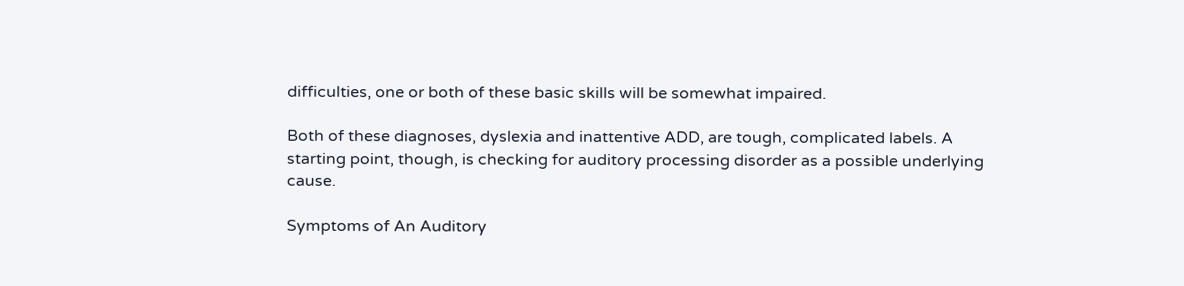difficulties, one or both of these basic skills will be somewhat impaired.

Both of these diagnoses, dyslexia and inattentive ADD, are tough, complicated labels. A starting point, though, is checking for auditory processing disorder as a possible underlying cause.

Symptoms of An Auditory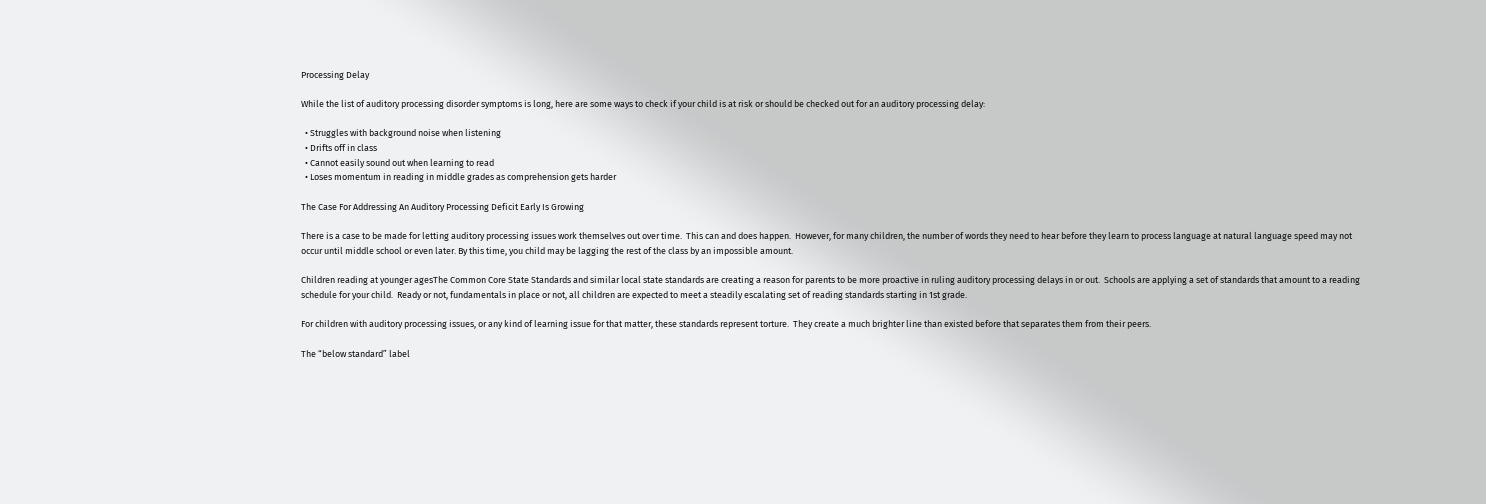Processing Delay

While the list of auditory processing disorder symptoms is long, here are some ways to check if your child is at risk or should be checked out for an auditory processing delay:

  • Struggles with background noise when listening
  • Drifts off in class
  • Cannot easily sound out when learning to read
  • Loses momentum in reading in middle grades as comprehension gets harder

The Case For Addressing An Auditory Processing Deficit Early Is Growing

There is a case to be made for letting auditory processing issues work themselves out over time.  This can and does happen.  However, for many children, the number of words they need to hear before they learn to process language at natural language speed may not occur until middle school or even later. By this time, you child may be lagging the rest of the class by an impossible amount.

Children reading at younger agesThe Common Core State Standards and similar local state standards are creating a reason for parents to be more proactive in ruling auditory processing delays in or out.  Schools are applying a set of standards that amount to a reading schedule for your child.  Ready or not, fundamentals in place or not, all children are expected to meet a steadily escalating set of reading standards starting in 1st grade.

For children with auditory processing issues, or any kind of learning issue for that matter, these standards represent torture.  They create a much brighter line than existed before that separates them from their peers.

The “below standard” label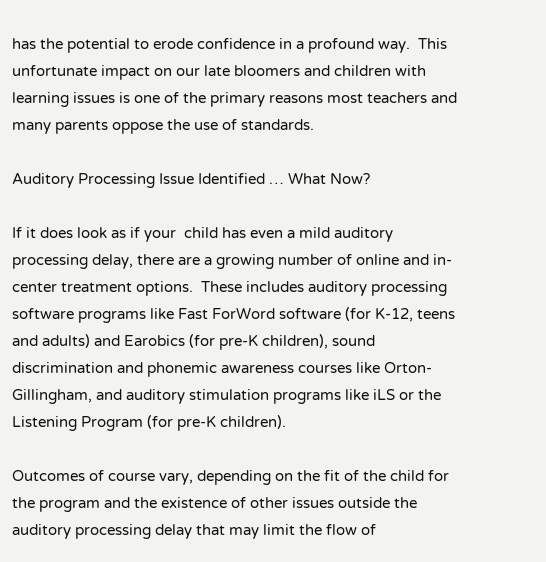has the potential to erode confidence in a profound way.  This unfortunate impact on our late bloomers and children with learning issues is one of the primary reasons most teachers and many parents oppose the use of standards.

Auditory Processing Issue Identified … What Now?

If it does look as if your  child has even a mild auditory processing delay, there are a growing number of online and in-center treatment options.  These includes auditory processing software programs like Fast ForWord software (for K-12, teens and adults) and Earobics (for pre-K children), sound discrimination and phonemic awareness courses like Orton-Gillingham, and auditory stimulation programs like iLS or the Listening Program (for pre-K children).

Outcomes of course vary, depending on the fit of the child for the program and the existence of other issues outside the auditory processing delay that may limit the flow of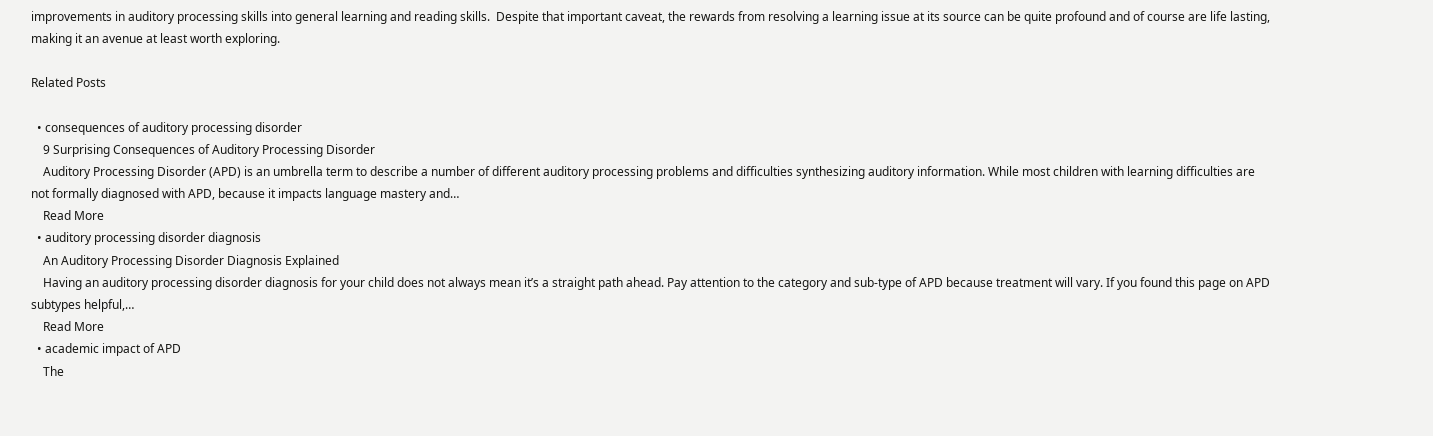improvements in auditory processing skills into general learning and reading skills.  Despite that important caveat, the rewards from resolving a learning issue at its source can be quite profound and of course are life lasting, making it an avenue at least worth exploring.

Related Posts

  • consequences of auditory processing disorder
    9 Surprising Consequences of Auditory Processing Disorder
    Auditory Processing Disorder (APD) is an umbrella term to describe a number of different auditory processing problems and difficulties synthesizing auditory information. While most children with learning difficulties are not formally diagnosed with APD, because it impacts language mastery and…
    Read More
  • auditory processing disorder diagnosis
    An Auditory Processing Disorder Diagnosis Explained
    Having an auditory processing disorder diagnosis for your child does not always mean it’s a straight path ahead. Pay attention to the category and sub-type of APD because treatment will vary. If you found this page on APD subtypes helpful,…
    Read More
  • academic impact of APD
    The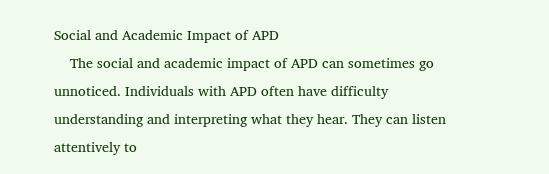Social and Academic Impact of APD
    The social and academic impact of APD can sometimes go unnoticed. Individuals with APD often have difficulty understanding and interpreting what they hear. They can listen attentively to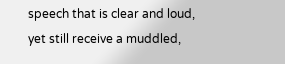speech that is clear and loud, yet still receive a muddled,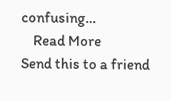confusing…
    Read More
Send this to a friend